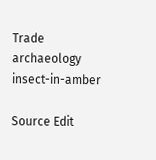Trade archaeology insect-in-amber

Source Edit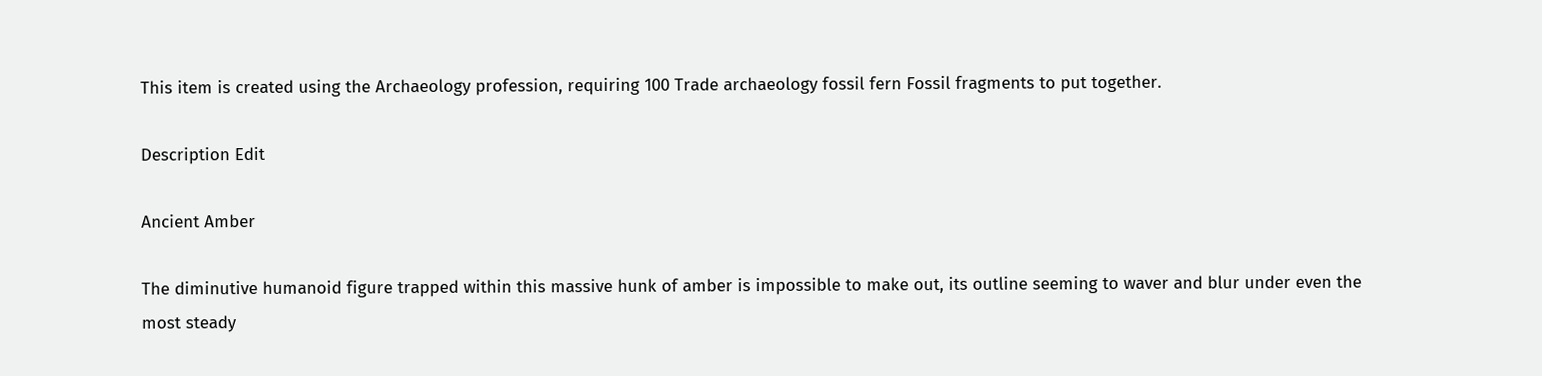This item is created using the Archaeology profession, requiring 100 Trade archaeology fossil fern Fossil fragments to put together.

Description Edit

Ancient Amber

The diminutive humanoid figure trapped within this massive hunk of amber is impossible to make out, its outline seeming to waver and blur under even the most steady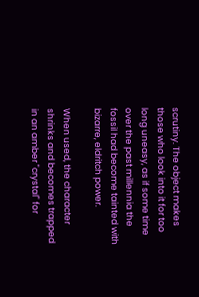scrutiny. The object makes those who look into it for too long uneasy, as if some time over the past millennia the fossil had become tainted with bizarre, eldritch power.

When used, the character shrinks and becomes trapped in an amber "crystal" for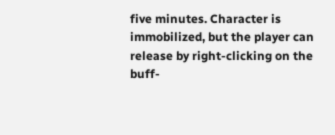five minutes. Character is immobilized, but the player can release by right-clicking on the buff-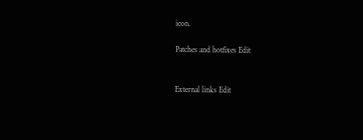icon.

Patches and hotfixes Edit


External links Edit